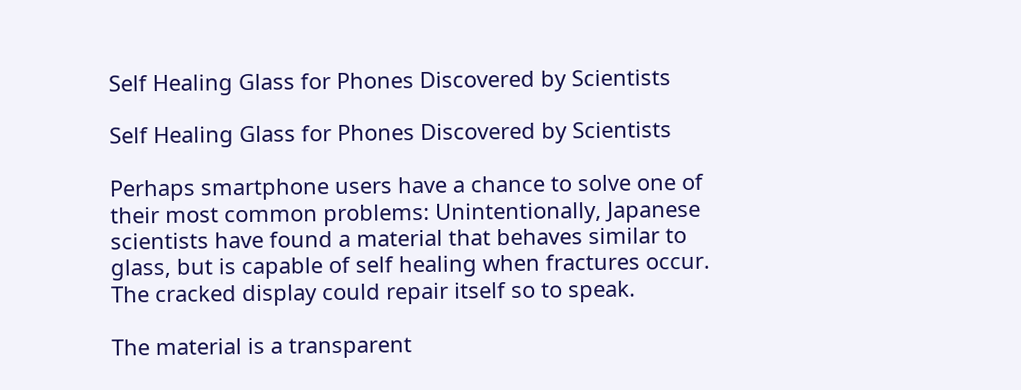Self Healing Glass for Phones Discovered by Scientists

Self Healing Glass for Phones Discovered by Scientists

Perhaps smartphone users have a chance to solve one of their most common problems: Unintentionally, Japanese scientists have found a material that behaves similar to glass, but is capable of self healing when fractures occur. The cracked display could repair itself so to speak.

The material is a transparent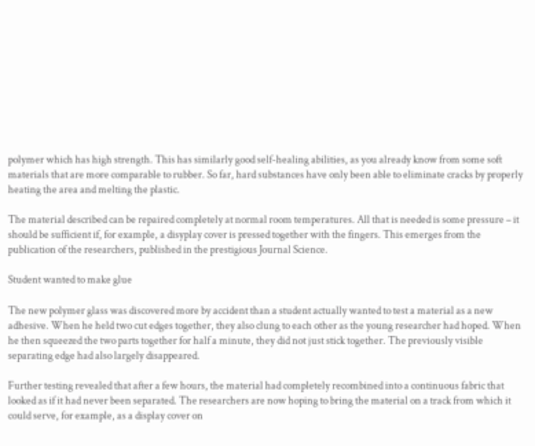polymer which has high strength. This has similarly good self-healing abilities, as you already know from some soft materials that are more comparable to rubber. So far, hard substances have only been able to eliminate cracks by properly heating the area and melting the plastic.

The material described can be repaired completely at normal room temperatures. All that is needed is some pressure – it should be sufficient if, for example, a disyplay cover is pressed together with the fingers. This emerges from the publication of the researchers, published in the prestigious Journal Science.

Student wanted to make glue

The new polymer glass was discovered more by accident than a student actually wanted to test a material as a new adhesive. When he held two cut edges together, they also clung to each other as the young researcher had hoped. When he then squeezed the two parts together for half a minute, they did not just stick together. The previously visible separating edge had also largely disappeared.

Further testing revealed that after a few hours, the material had completely recombined into a continuous fabric that looked as if it had never been separated. The researchers are now hoping to bring the material on a track from which it could serve, for example, as a display cover on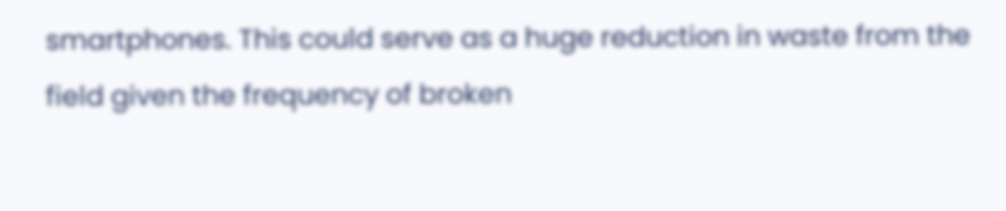smartphones. This could serve as a huge reduction in waste from the field given the frequency of broken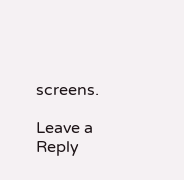screens.

Leave a Reply